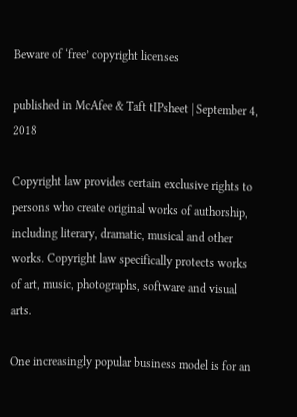Beware of ‘free’ copyright licenses

published in McAfee & Taft tIPsheet | September 4, 2018

Copyright law provides certain exclusive rights to persons who create original works of authorship, including literary, dramatic, musical and other works. Copyright law specifically protects works of art, music, photographs, software and visual arts.

One increasingly popular business model is for an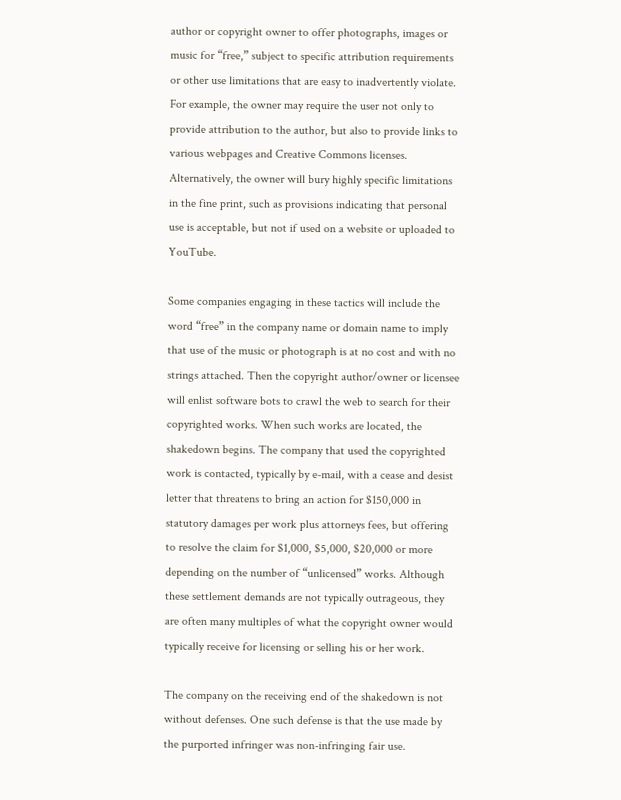author or copyright owner to offer photographs, images or music for “free,” subject to specific attribution requirements or other use limitations that are easy to inadvertently violate. For example, the owner may require the user not only to provide attribution to the author, but also to provide links to various webpages and Creative Commons licenses. Alternatively, the owner will bury highly specific limitations in the fine print, such as provisions indicating that personal use is acceptable, but not if used on a website or uploaded to YouTube.

Some companies engaging in these tactics will include the word “free” in the company name or domain name to imply that use of the music or photograph is at no cost and with no strings attached. Then the copyright author/owner or licensee will enlist software bots to crawl the web to search for their copyrighted works. When such works are located, the shakedown begins. The company that used the copyrighted work is contacted, typically by e-mail, with a cease and desist letter that threatens to bring an action for $150,000 in statutory damages per work plus attorneys fees, but offering to resolve the claim for $1,000, $5,000, $20,000 or more depending on the number of “unlicensed” works. Although these settlement demands are not typically outrageous, they are often many multiples of what the copyright owner would typically receive for licensing or selling his or her work.

The company on the receiving end of the shakedown is not without defenses. One such defense is that the use made by the purported infringer was non-infringing fair use.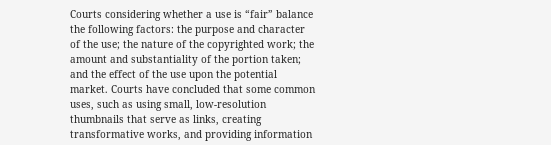Courts considering whether a use is “fair” balance the following factors: the purpose and character of the use; the nature of the copyrighted work; the amount and substantiality of the portion taken; and the effect of the use upon the potential market. Courts have concluded that some common uses, such as using small, low-resolution thumbnails that serve as links, creating transformative works, and providing information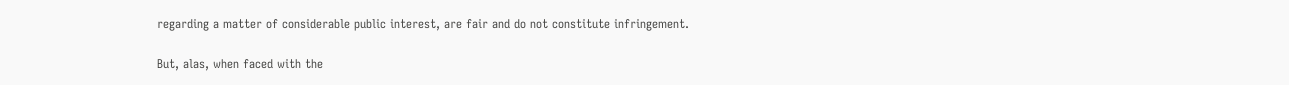regarding a matter of considerable public interest, are fair and do not constitute infringement.

But, alas, when faced with the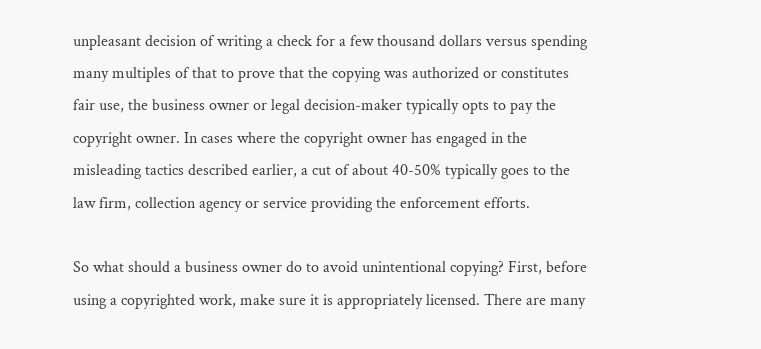unpleasant decision of writing a check for a few thousand dollars versus spending many multiples of that to prove that the copying was authorized or constitutes fair use, the business owner or legal decision-maker typically opts to pay the copyright owner. In cases where the copyright owner has engaged in the misleading tactics described earlier, a cut of about 40-50% typically goes to the law firm, collection agency or service providing the enforcement efforts.

So what should a business owner do to avoid unintentional copying? First, before using a copyrighted work, make sure it is appropriately licensed. There are many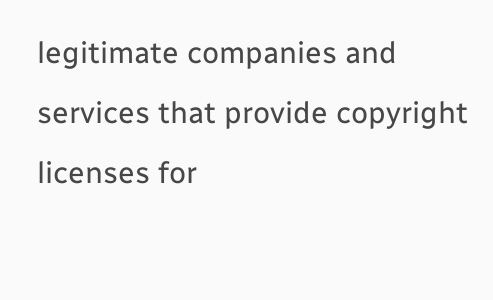legitimate companies and services that provide copyright licenses for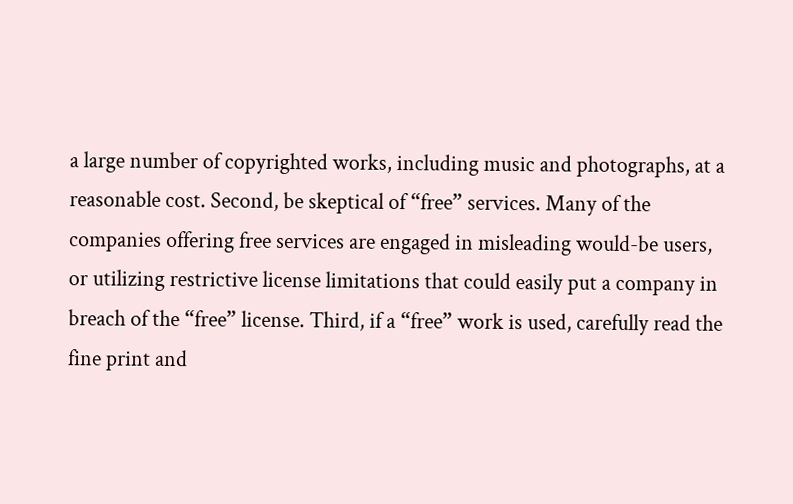a large number of copyrighted works, including music and photographs, at a reasonable cost. Second, be skeptical of “free” services. Many of the companies offering free services are engaged in misleading would-be users, or utilizing restrictive license limitations that could easily put a company in breach of the “free” license. Third, if a “free” work is used, carefully read the fine print and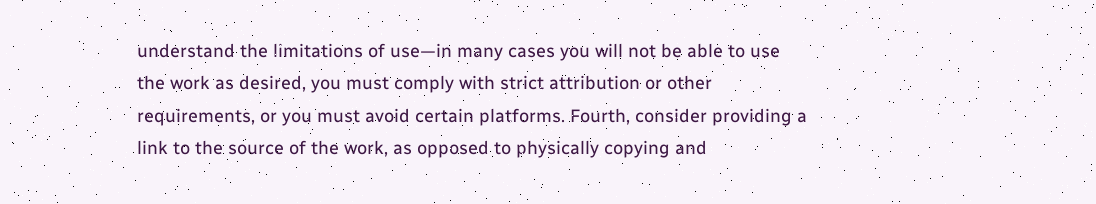understand the limitations of use—in many cases you will not be able to use the work as desired, you must comply with strict attribution or other requirements, or you must avoid certain platforms. Fourth, consider providing a link to the source of the work, as opposed to physically copying and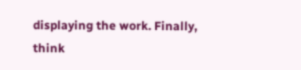displaying the work. Finally, think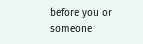before you or someone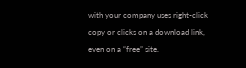with your company uses right-click copy or clicks on a download link, even on a “free” site.